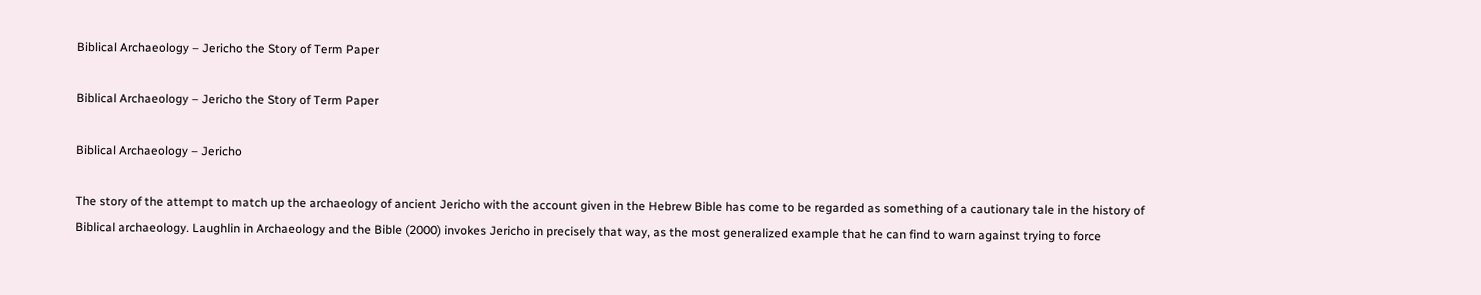Biblical Archaeology – Jericho the Story of Term Paper

Biblical Archaeology – Jericho the Story of Term Paper

Biblical Archaeology – Jericho

The story of the attempt to match up the archaeology of ancient Jericho with the account given in the Hebrew Bible has come to be regarded as something of a cautionary tale in the history of Biblical archaeology. Laughlin in Archaeology and the Bible (2000) invokes Jericho in precisely that way, as the most generalized example that he can find to warn against trying to force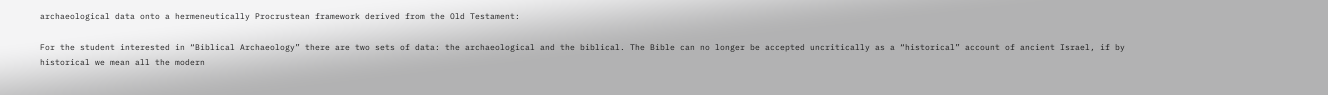archaeological data onto a hermeneutically Procrustean framework derived from the Old Testament:

For the student interested in “Biblical Archaeology” there are two sets of data: the archaeological and the biblical. The Bible can no longer be accepted uncritically as a “historical” account of ancient Israel, if by historical we mean all the modern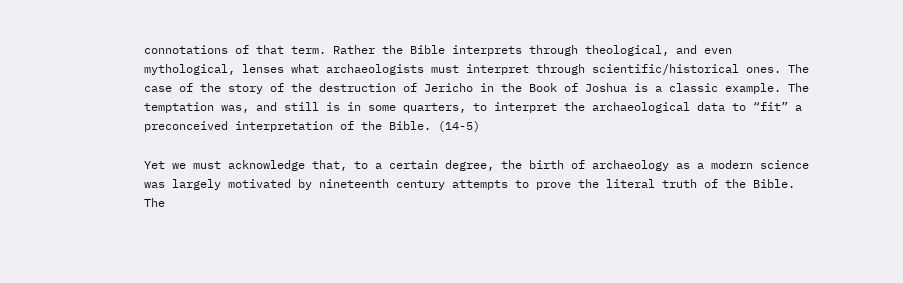connotations of that term. Rather the Bible interprets through theological, and even mythological, lenses what archaeologists must interpret through scientific/historical ones. The case of the story of the destruction of Jericho in the Book of Joshua is a classic example. The temptation was, and still is in some quarters, to interpret the archaeological data to “fit” a preconceived interpretation of the Bible. (14-5)

Yet we must acknowledge that, to a certain degree, the birth of archaeology as a modern science was largely motivated by nineteenth century attempts to prove the literal truth of the Bible. The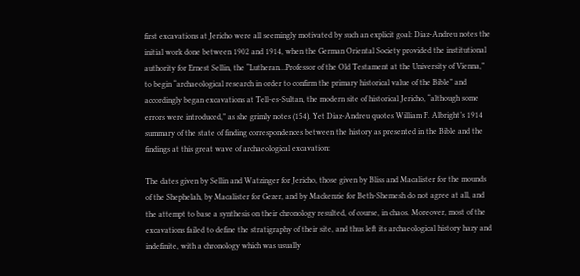first excavations at Jericho were all seemingly motivated by such an explicit goal: Diaz-Andreu notes the initial work done between 1902 and 1914, when the German Oriental Society provided the institutional authority for Ernest Sellin, the “Lutheran…Professor of the Old Testament at the University of Vienna,” to begin “archaeological research in order to confirm the primary historical value of the Bible” and accordingly began excavations at Tell-es-Sultan, the modern site of historical Jericho, “although some errors were introduced,” as she grimly notes (154). Yet Diaz-Andreu quotes William F. Albright’s 1914 summary of the state of finding correspondences between the history as presented in the Bible and the findings at this great wave of archaeological excavation:

The dates given by Sellin and Watzinger for Jericho, those given by Bliss and Macalister for the mounds of the Shephelah, by Macalister for Gezer, and by Mackenzie for Beth-Shemesh do not agree at all, and the attempt to base a synthesis on their chronology resulted, of course, in chaos. Moreover, most of the excavations failed to define the stratigraphy of their site, and thus left its archaeological history hazy and indefinite, with a chronology which was usually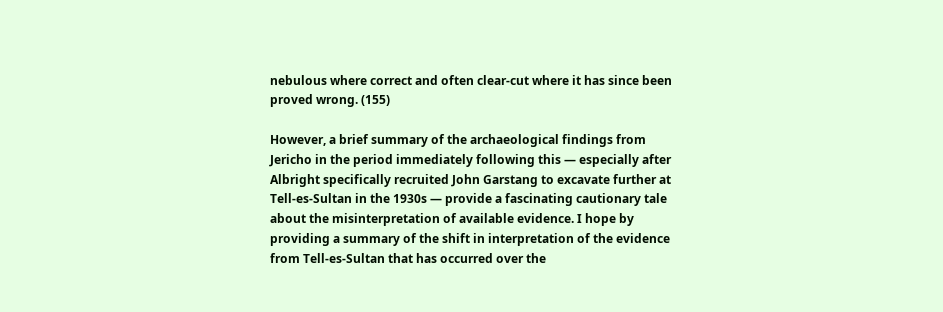nebulous where correct and often clear-cut where it has since been proved wrong. (155)

However, a brief summary of the archaeological findings from Jericho in the period immediately following this — especially after Albright specifically recruited John Garstang to excavate further at Tell-es-Sultan in the 1930s — provide a fascinating cautionary tale about the misinterpretation of available evidence. I hope by providing a summary of the shift in interpretation of the evidence from Tell-es-Sultan that has occurred over the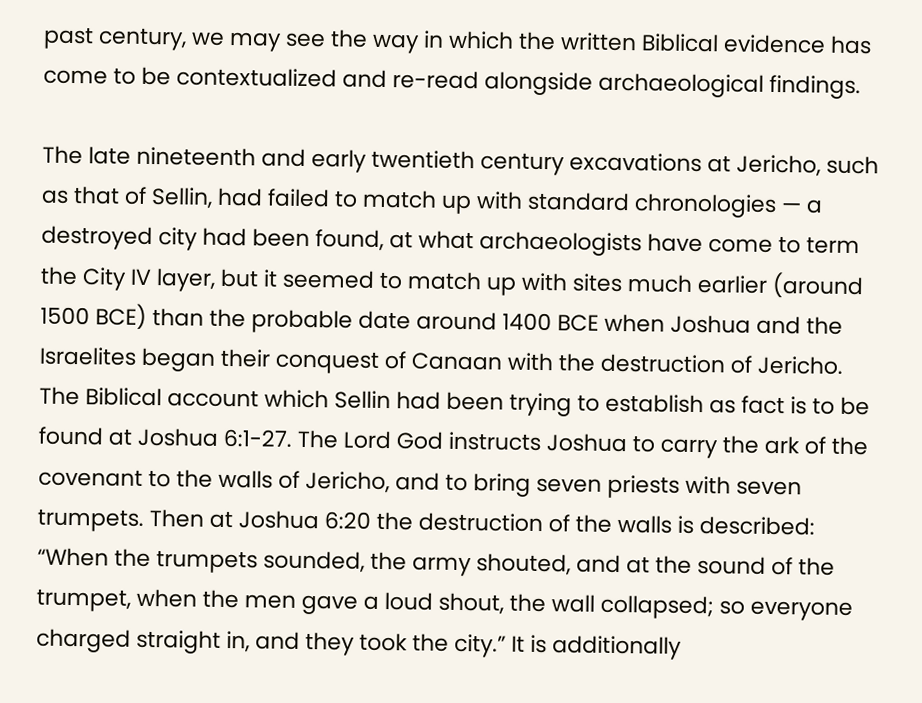past century, we may see the way in which the written Biblical evidence has come to be contextualized and re-read alongside archaeological findings.

The late nineteenth and early twentieth century excavations at Jericho, such as that of Sellin, had failed to match up with standard chronologies — a destroyed city had been found, at what archaeologists have come to term the City IV layer, but it seemed to match up with sites much earlier (around 1500 BCE) than the probable date around 1400 BCE when Joshua and the Israelites began their conquest of Canaan with the destruction of Jericho. The Biblical account which Sellin had been trying to establish as fact is to be found at Joshua 6:1-27. The Lord God instructs Joshua to carry the ark of the covenant to the walls of Jericho, and to bring seven priests with seven trumpets. Then at Joshua 6:20 the destruction of the walls is described: “When the trumpets sounded, the army shouted, and at the sound of the trumpet, when the men gave a loud shout, the wall collapsed; so everyone charged straight in, and they took the city.” It is additionally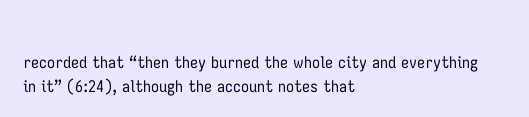recorded that “then they burned the whole city and everything in it” (6:24), although the account notes that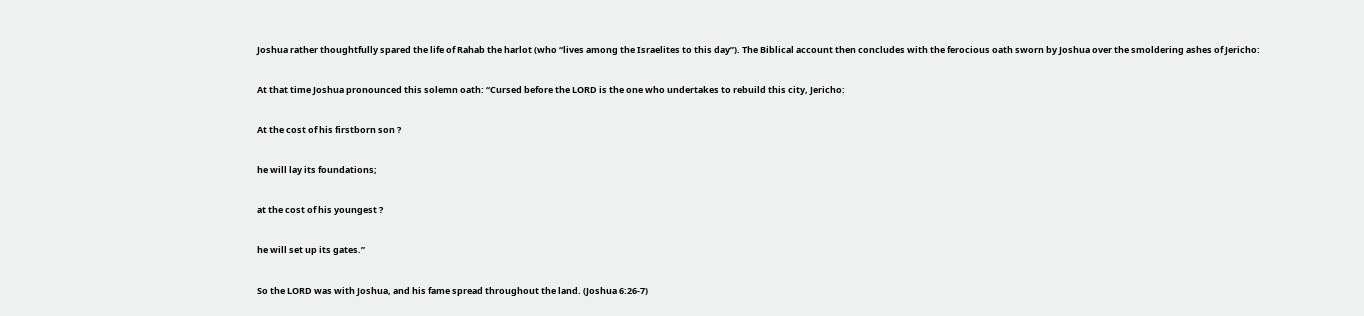Joshua rather thoughtfully spared the life of Rahab the harlot (who “lives among the Israelites to this day”). The Biblical account then concludes with the ferocious oath sworn by Joshua over the smoldering ashes of Jericho:

At that time Joshua pronounced this solemn oath: “Cursed before the LORD is the one who undertakes to rebuild this city, Jericho:

At the cost of his firstborn son ?

he will lay its foundations;

at the cost of his youngest ?

he will set up its gates.”

So the LORD was with Joshua, and his fame spread throughout the land. (Joshua 6:26-7)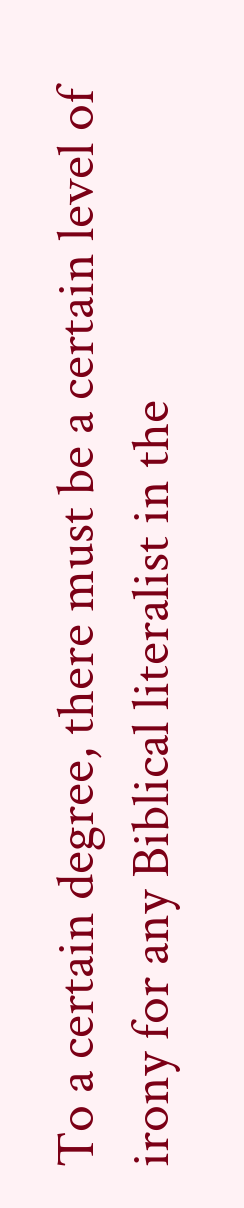To a certain degree, there must be a certain level of irony for any Biblical literalist in the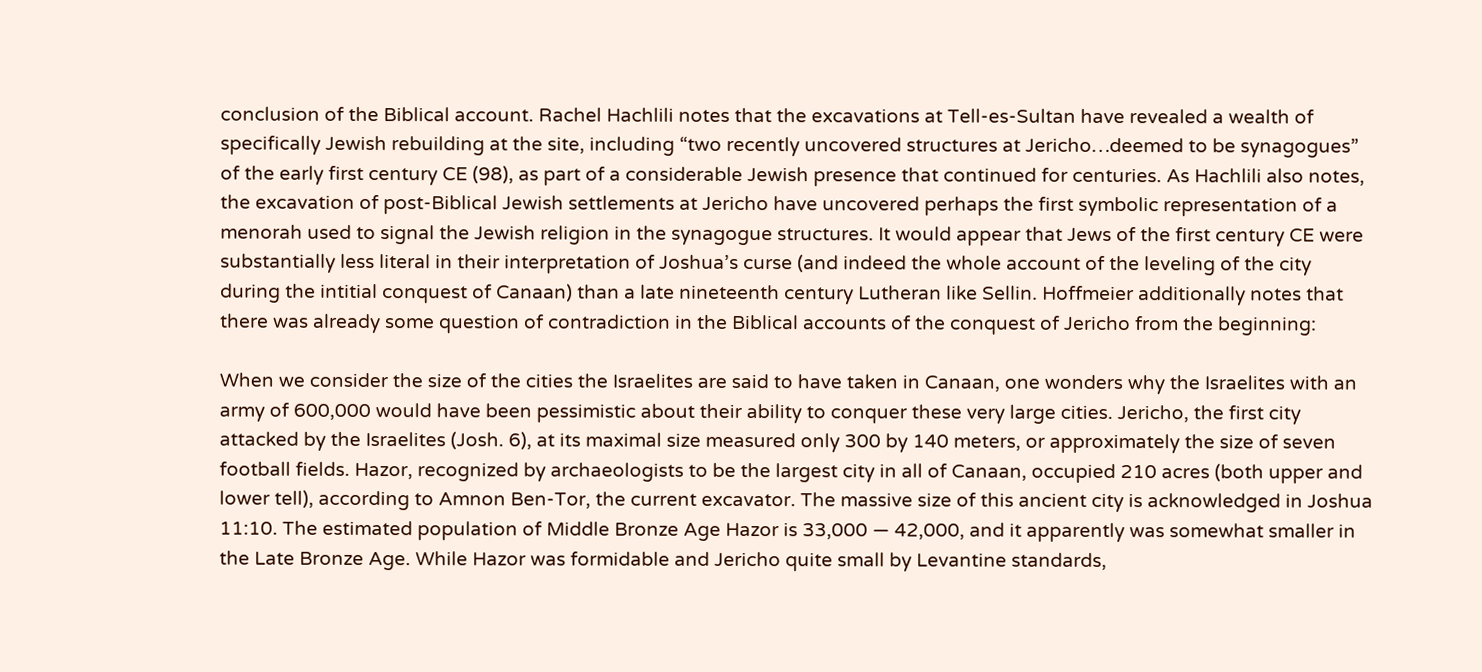conclusion of the Biblical account. Rachel Hachlili notes that the excavations at Tell-es-Sultan have revealed a wealth of specifically Jewish rebuilding at the site, including “two recently uncovered structures at Jericho…deemed to be synagogues” of the early first century CE (98), as part of a considerable Jewish presence that continued for centuries. As Hachlili also notes, the excavation of post-Biblical Jewish settlements at Jericho have uncovered perhaps the first symbolic representation of a menorah used to signal the Jewish religion in the synagogue structures. It would appear that Jews of the first century CE were substantially less literal in their interpretation of Joshua’s curse (and indeed the whole account of the leveling of the city during the intitial conquest of Canaan) than a late nineteenth century Lutheran like Sellin. Hoffmeier additionally notes that there was already some question of contradiction in the Biblical accounts of the conquest of Jericho from the beginning:

When we consider the size of the cities the Israelites are said to have taken in Canaan, one wonders why the Israelites with an army of 600,000 would have been pessimistic about their ability to conquer these very large cities. Jericho, the first city attacked by the Israelites (Josh. 6), at its maximal size measured only 300 by 140 meters, or approximately the size of seven football fields. Hazor, recognized by archaeologists to be the largest city in all of Canaan, occupied 210 acres (both upper and lower tell), according to Amnon Ben-Tor, the current excavator. The massive size of this ancient city is acknowledged in Joshua 11:10. The estimated population of Middle Bronze Age Hazor is 33,000 — 42,000, and it apparently was somewhat smaller in the Late Bronze Age. While Hazor was formidable and Jericho quite small by Levantine standards,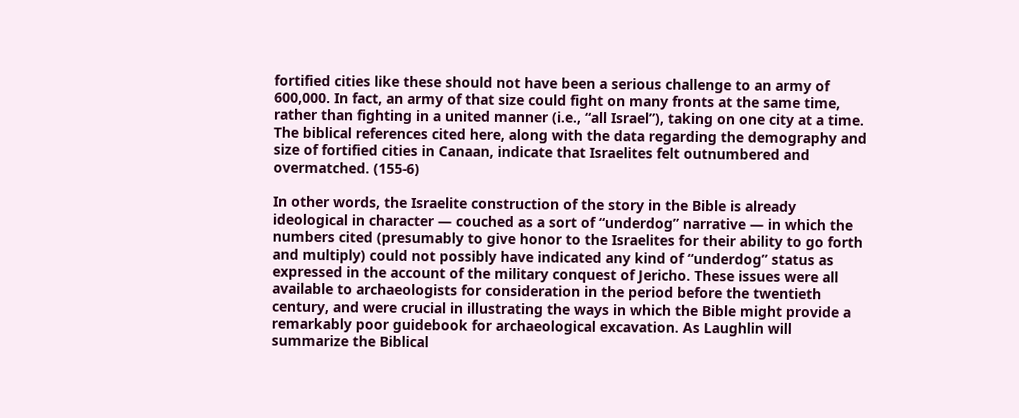fortified cities like these should not have been a serious challenge to an army of 600,000. In fact, an army of that size could fight on many fronts at the same time, rather than fighting in a united manner (i.e., “all Israel”), taking on one city at a time. The biblical references cited here, along with the data regarding the demography and size of fortified cities in Canaan, indicate that Israelites felt outnumbered and overmatched. (155-6)

In other words, the Israelite construction of the story in the Bible is already ideological in character — couched as a sort of “underdog” narrative — in which the numbers cited (presumably to give honor to the Israelites for their ability to go forth and multiply) could not possibly have indicated any kind of “underdog” status as expressed in the account of the military conquest of Jericho. These issues were all available to archaeologists for consideration in the period before the twentieth century, and were crucial in illustrating the ways in which the Bible might provide a remarkably poor guidebook for archaeological excavation. As Laughlin will summarize the Biblical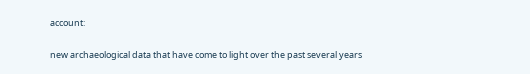account:

new archaeological data that have come to light over the past several years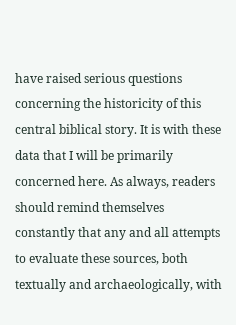have raised serious questions concerning the historicity of this central biblical story. It is with these data that I will be primarily concerned here. As always, readers should remind themselves constantly that any and all attempts to evaluate these sources, both textually and archaeologically, with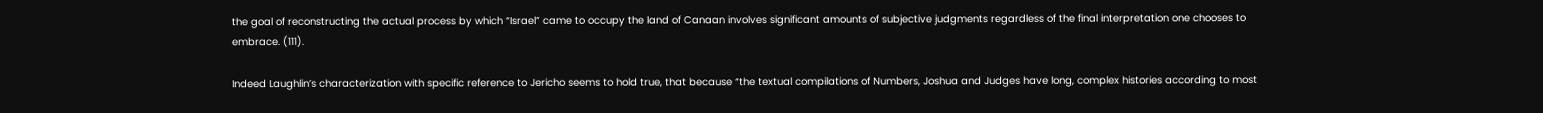the goal of reconstructing the actual process by which “Israel” came to occupy the land of Canaan involves significant amounts of subjective judgments regardless of the final interpretation one chooses to embrace. (111).

Indeed Laughlin’s characterization with specific reference to Jericho seems to hold true, that because “the textual compilations of Numbers, Joshua and Judges have long, complex histories according to most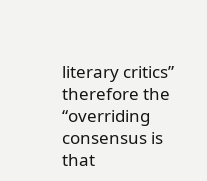literary critics” therefore the “overriding consensus is that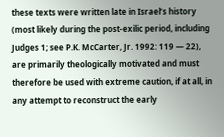these texts were written late in Israel’s history (most likely during the post-exilic period, including Judges 1; see P.K. McCarter, Jr. 1992: 119 — 22), are primarily theologically motivated and must therefore be used with extreme caution, if at all, in any attempt to reconstruct the early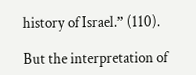history of Israel.” (110).

But the interpretation of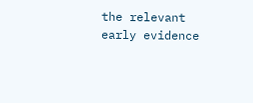the relevant early evidence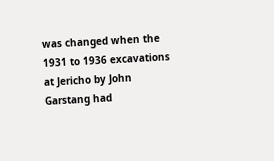was changed when the 1931 to 1936 excavations at Jericho by John Garstang had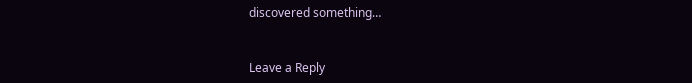discovered something…


Leave a Reply